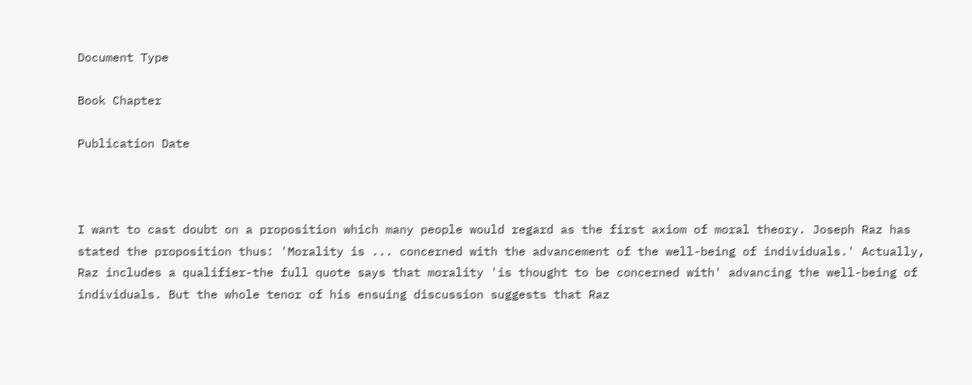Document Type

Book Chapter

Publication Date



I want to cast doubt on a proposition which many people would regard as the first axiom of moral theory. Joseph Raz has stated the proposition thus: 'Morality is ... concerned with the advancement of the well-being of individuals.' Actually, Raz includes a qualifier-the full quote says that morality 'is thought to be concerned with' advancing the well-being of individuals. But the whole tenor of his ensuing discussion suggests that Raz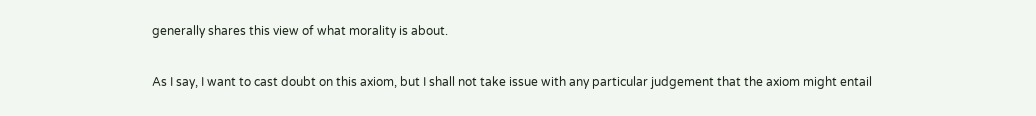generally shares this view of what morality is about.

As I say, I want to cast doubt on this axiom, but I shall not take issue with any particular judgement that the axiom might entail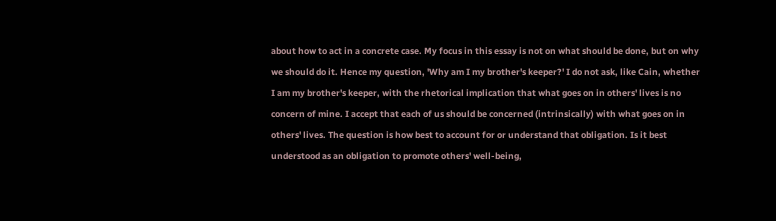about how to act in a concrete case. My focus in this essay is not on what should be done, but on why we should do it. Hence my question, 'Why am I my brother's keeper?' I do not ask, like Cain, whether I am my brother's keeper, with the rhetorical implication that what goes on in others' lives is no concern of mine. I accept that each of us should be concerned (intrinsically) with what goes on in others' lives. The question is how best to account for or understand that obligation. Is it best understood as an obligation to promote others' well-being,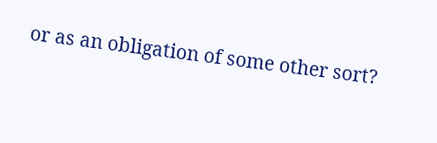or as an obligation of some other sort?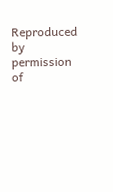Reproduced by permission of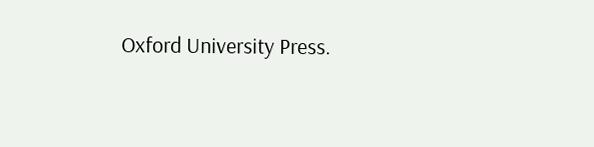Oxford University Press.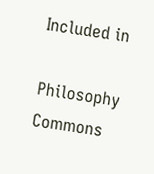Included in

Philosophy Commons